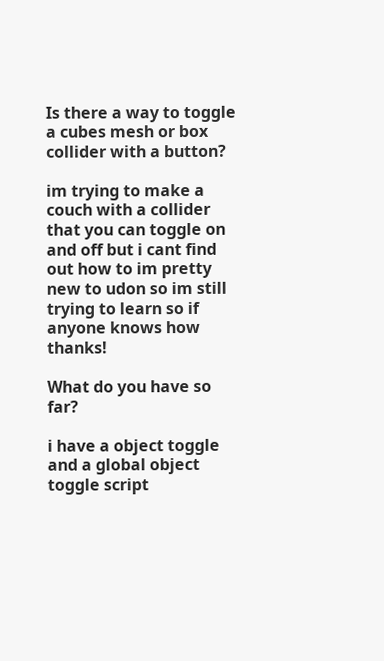Is there a way to toggle a cubes mesh or box collider with a button?

im trying to make a couch with a collider that you can toggle on and off but i cant find out how to im pretty new to udon so im still trying to learn so if anyone knows how thanks!

What do you have so far?

i have a object toggle and a global object toggle script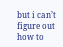but i can’t figure out how to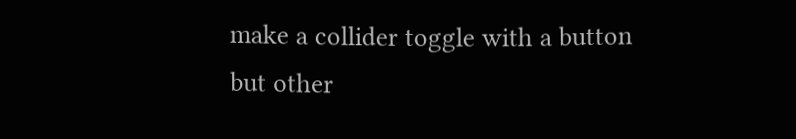make a collider toggle with a button
but other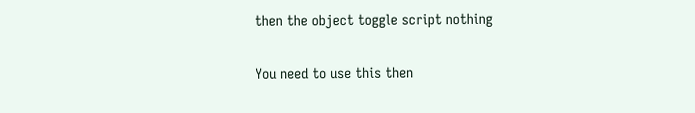then the object toggle script nothing

You need to use this then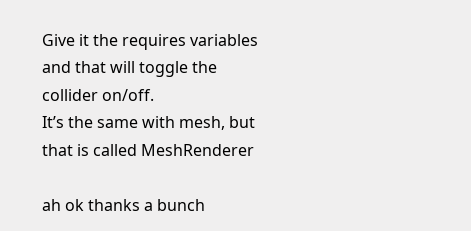Give it the requires variables and that will toggle the collider on/off.
It’s the same with mesh, but that is called MeshRenderer

ah ok thanks a bunch